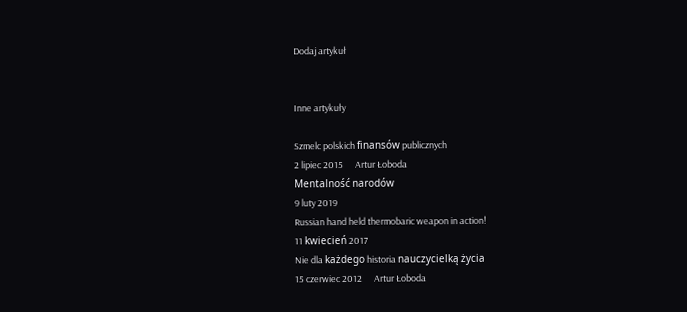Dodaj artykuł


Inne artykuły

Szmelc polskich finansów publicznych
2 lipiec 2015      Artur Łoboda
Mentalność narodów
9 luty 2019
Russian hand held thermobaric weapon in action!
11 kwiecień 2017
Nie dla każdego historia nauczycielką życia
15 czerwiec 2012      Artur Łoboda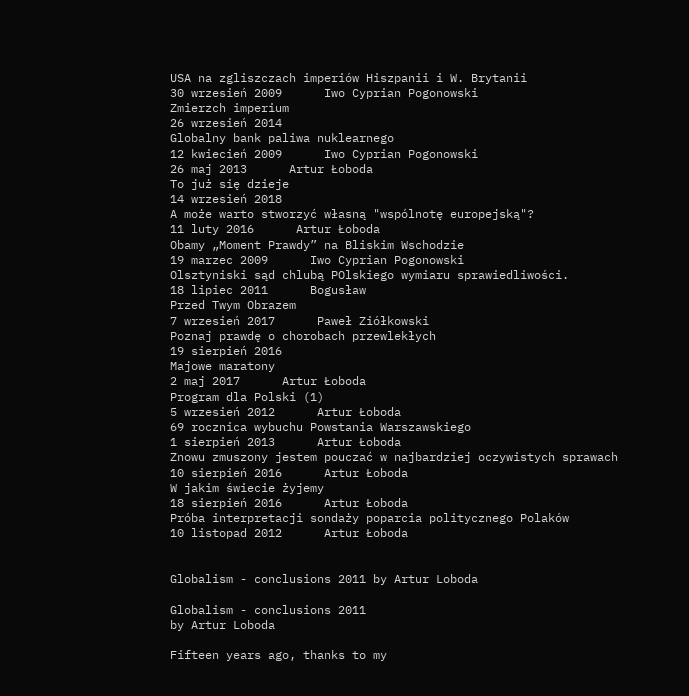USA na zgliszczach imperiów Hiszpanii i W. Brytanii
30 wrzesień 2009      Iwo Cyprian Pogonowski
Zmierzch imperium
26 wrzesień 2014
Globalny bank paliwa nuklearnego
12 kwiecień 2009      Iwo Cyprian Pogonowski
26 maj 2013      Artur Łoboda
To już się dzieje
14 wrzesień 2018
A może warto stworzyć własną "wspólnotę europejską"?
11 luty 2016      Artur Łoboda
Obamy „Moment Prawdy” na Bliskim Wschodzie
19 marzec 2009      Iwo Cyprian Pogonowski
Olsztyniski sąd chlubą POlskiego wymiaru sprawiedliwości.
18 lipiec 2011      Bogusław
Przed Twym Obrazem
7 wrzesień 2017      Paweł Ziółkowski
Poznaj prawdę o chorobach przewlekłych
19 sierpień 2016
Majowe maratony
2 maj 2017      Artur Łoboda
Program dla Polski (1)
5 wrzesień 2012      Artur Łoboda
69 rocznica wybuchu Powstania Warszawskiego
1 sierpień 2013      Artur Łoboda
Znowu zmuszony jestem pouczać w najbardziej oczywistych sprawach
10 sierpień 2016      Artur Łoboda
W jakim świecie żyjemy
18 sierpień 2016      Artur Łoboda
Próba interpretacji sondaży poparcia politycznego Polaków
10 listopad 2012      Artur Łoboda


Globalism - conclusions 2011 by Artur Loboda

Globalism - conclusions 2011
by Artur Loboda

Fifteen years ago, thanks to my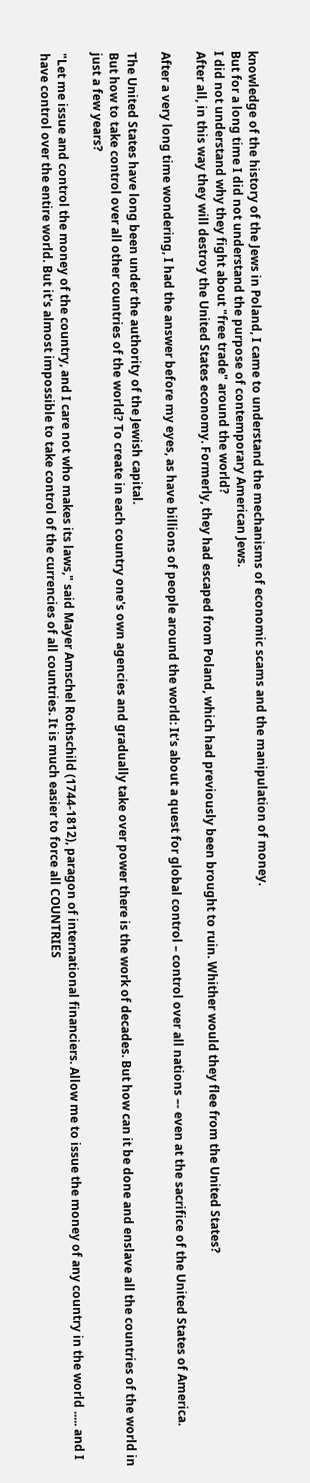knowledge of the history of the Jews in Poland, I came to understand the mechanisms of economic scams and the manipulation of money.
But for a long time I did not understand the purpose of contemporary American Jews.
I did not understand why they fight about "free trade" around the world?
After all, in this way they will destroy the United States economy. Formerly, they had escaped from Poland, which had previously been brought to ruin. Whither would they flee from the United States?

After a very long time wondering, I had the answer before my eyes, as have billions of people around the world: It's about a quest for global control – control over all nations –- even at the sacrifice of the United States of America.

The United States have long been under the authority of the Jewish capital.
But how to take control over all other countries of the world? To create in each country one's own agencies and gradually take over power there is the work of decades. But how can it be done and enslave all the countries of the world in just a few years?

"Let me issue and control the money of the country, and I care not who makes its laws," said Mayer Amschel Rothschild (1744-1812), paragon of international financiers. Allow me to issue the money of any country in the world ..... and I have control over the entire world. But it's almost impossible to take control of the currencies of all countries. It is much easier to force all COUNTRIES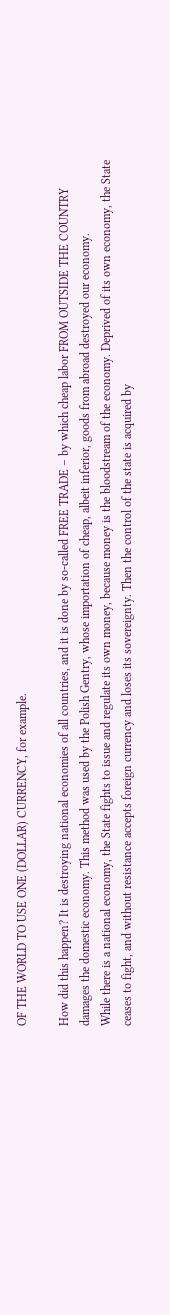OF THE WORLD TO USE ONE (DOLLAR) CURRENCY, for example.

How did this happen? It is destroying national economies of all countries, and it is done by so-called FREE TRADE – by which cheap labor FROM OUTSIDE THE COUNTRY damages the domestic economy. This method was used by the Polish Gentry, whose importation of cheap, albeit inferior, goods from abroad destroyed our economy.
While there is a national economy, the State fights to issue and regulate its own money, because money is the bloodstream of the economy. Deprived of its own economy, the State ceases to fight, and without resistance accepts foreign currency and loses its sovereignty. Then the control of the state is acquired by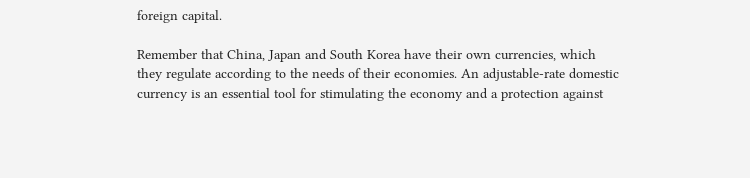foreign capital.

Remember that China, Japan and South Korea have their own currencies, which they regulate according to the needs of their economies. An adjustable-rate domestic currency is an essential tool for stimulating the economy and a protection against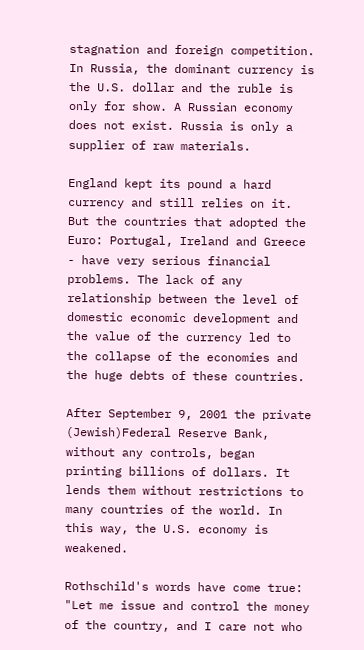stagnation and foreign competition. In Russia, the dominant currency is the U.S. dollar and the ruble is only for show. A Russian economy does not exist. Russia is only a supplier of raw materials.

England kept its pound a hard currency and still relies on it. But the countries that adopted the Euro: Portugal, Ireland and Greece - have very serious financial problems. The lack of any relationship between the level of domestic economic development and the value of the currency led to the collapse of the economies and the huge debts of these countries.

After September 9, 2001 the private (Jewish)Federal Reserve Bank, without any controls, began printing billions of dollars. It lends them without restrictions to many countries of the world. In this way, the U.S. economy is weakened.

Rothschild's words have come true: "Let me issue and control the money of the country, and I care not who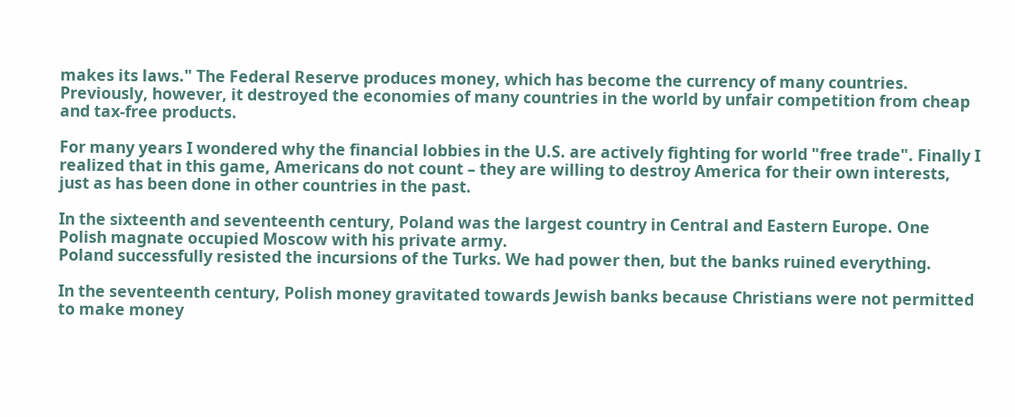makes its laws." The Federal Reserve produces money, which has become the currency of many countries. Previously, however, it destroyed the economies of many countries in the world by unfair competition from cheap and tax-free products.

For many years I wondered why the financial lobbies in the U.S. are actively fighting for world "free trade". Finally I realized that in this game, Americans do not count – they are willing to destroy America for their own interests, just as has been done in other countries in the past.

In the sixteenth and seventeenth century, Poland was the largest country in Central and Eastern Europe. One Polish magnate occupied Moscow with his private army.
Poland successfully resisted the incursions of the Turks. We had power then, but the banks ruined everything.

In the seventeenth century, Polish money gravitated towards Jewish banks because Christians were not permitted to make money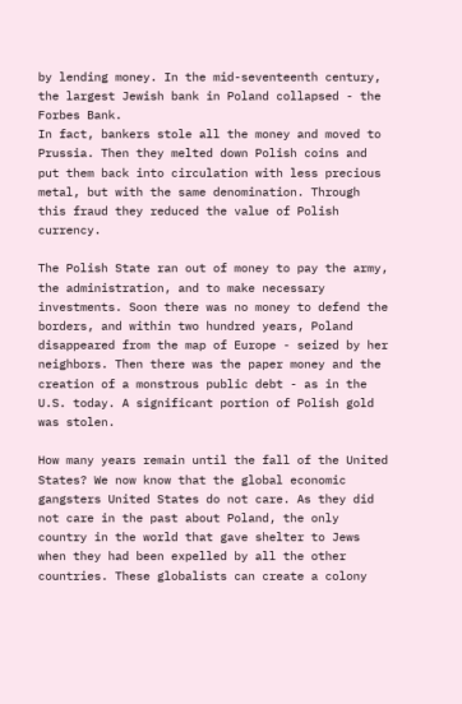by lending money. In the mid-seventeenth century, the largest Jewish bank in Poland collapsed - the Forbes Bank.
In fact, bankers stole all the money and moved to Prussia. Then they melted down Polish coins and put them back into circulation with less precious metal, but with the same denomination. Through this fraud they reduced the value of Polish currency.

The Polish State ran out of money to pay the army, the administration, and to make necessary investments. Soon there was no money to defend the borders, and within two hundred years, Poland disappeared from the map of Europe - seized by her neighbors. Then there was the paper money and the creation of a monstrous public debt - as in the U.S. today. A significant portion of Polish gold was stolen.

How many years remain until the fall of the United States? We now know that the global economic gangsters United States do not care. As they did not care in the past about Poland, the only country in the world that gave shelter to Jews when they had been expelled by all the other countries. These globalists can create a colony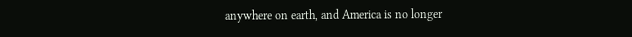anywhere on earth, and America is no longer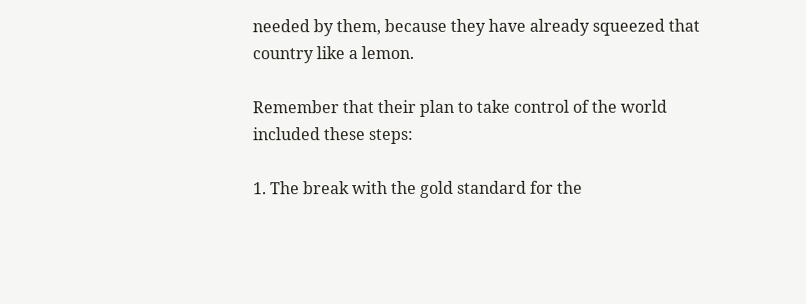needed by them, because they have already squeezed that country like a lemon.

Remember that their plan to take control of the world included these steps:

1. The break with the gold standard for the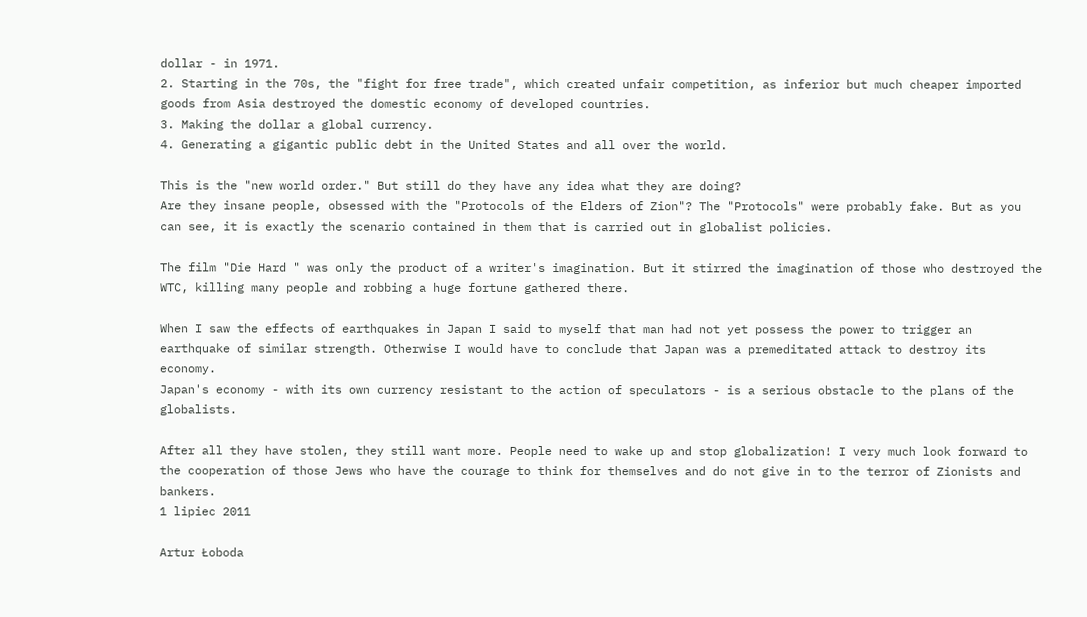dollar - in 1971.
2. Starting in the 70s, the "fight for free trade", which created unfair competition, as inferior but much cheaper imported goods from Asia destroyed the domestic economy of developed countries.
3. Making the dollar a global currency.
4. Generating a gigantic public debt in the United States and all over the world.

This is the "new world order." But still do they have any idea what they are doing?
Are they insane people, obsessed with the "Protocols of the Elders of Zion"? The "Protocols" were probably fake. But as you can see, it is exactly the scenario contained in them that is carried out in globalist policies.

The film "Die Hard " was only the product of a writer's imagination. But it stirred the imagination of those who destroyed the WTC, killing many people and robbing a huge fortune gathered there.

When I saw the effects of earthquakes in Japan I said to myself that man had not yet possess the power to trigger an earthquake of similar strength. Otherwise I would have to conclude that Japan was a premeditated attack to destroy its economy.
Japan's economy - with its own currency resistant to the action of speculators - is a serious obstacle to the plans of the globalists.

After all they have stolen, they still want more. People need to wake up and stop globalization! I very much look forward to the cooperation of those Jews who have the courage to think for themselves and do not give in to the terror of Zionists and bankers.
1 lipiec 2011

Artur Łoboda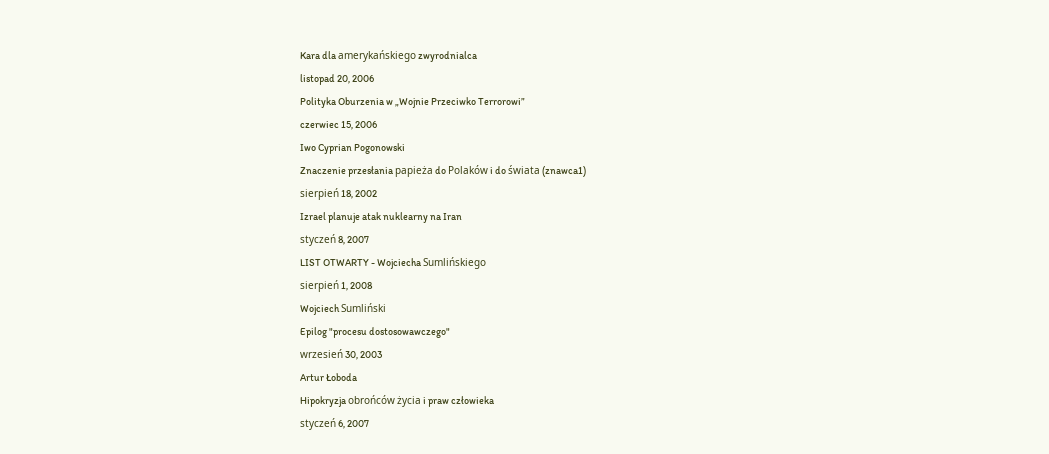Kara dla amerykańskiego zwyrodnialca
listopad 20, 2006
Polityka Oburzenia w „Wojnie Przeciwko Terrorowi”
czerwiec 15, 2006
Iwo Cyprian Pogonowski
Znaczenie przesłania papieża do Polaków i do świata (znawca1)
sierpień 18, 2002
Izrael planuje atak nuklearny na Iran
styczeń 8, 2007
LIST OTWARTY - Wojciecha Sumlińskiego
sierpień 1, 2008
Wojciech Sumliński
Epilog "procesu dostosowawczego"
wrzesień 30, 2003
Artur Łoboda
Hipokryzja obrońców życia i praw człowieka
styczeń 6, 2007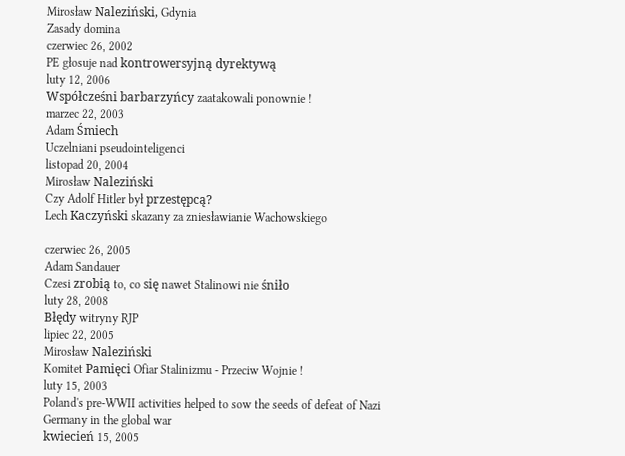Mirosław Naleziński, Gdynia
Zasady domina
czerwiec 26, 2002
PE głosuje nad kontrowersyjną dyrektywą
luty 12, 2006
Współcześni barbarzyńcy zaatakowali ponownie !
marzec 22, 2003
Adam Śmiech
Uczelniani pseudointeligenci
listopad 20, 2004
Mirosław Naleziński
Czy Adolf Hitler był przestępcą?
Lech Kaczyński skazany za zniesławianie Wachowskiego

czerwiec 26, 2005
Adam Sandauer
Czesi zrobią to, co się nawet Stalinowi nie śniło
luty 28, 2008
Błędy witryny RJP
lipiec 22, 2005
Mirosław Naleziński
Komitet Pamięci Ofiar Stalinizmu - Przeciw Wojnie !
luty 15, 2003
Poland's pre-WWII activities helped to sow the seeds of defeat of Nazi Germany in the global war
kwiecień 15, 2005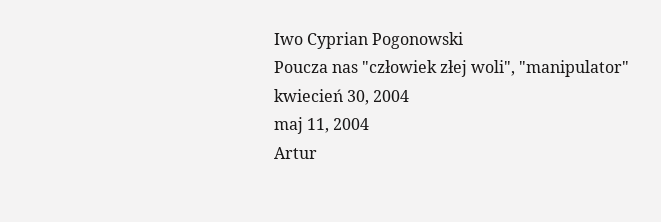Iwo Cyprian Pogonowski
Poucza nas "człowiek złej woli", "manipulator"
kwiecień 30, 2004
maj 11, 2004
Artur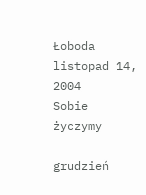Łoboda
listopad 14, 2004
Sobie życzymy

grudzień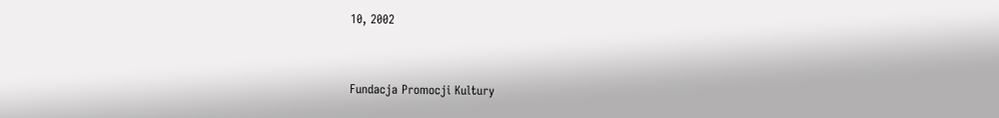10, 2002


Fundacja Promocji Kultury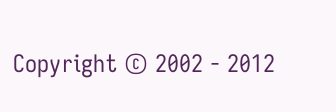Copyright © 2002 - 2012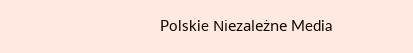Polskie Niezależne Media